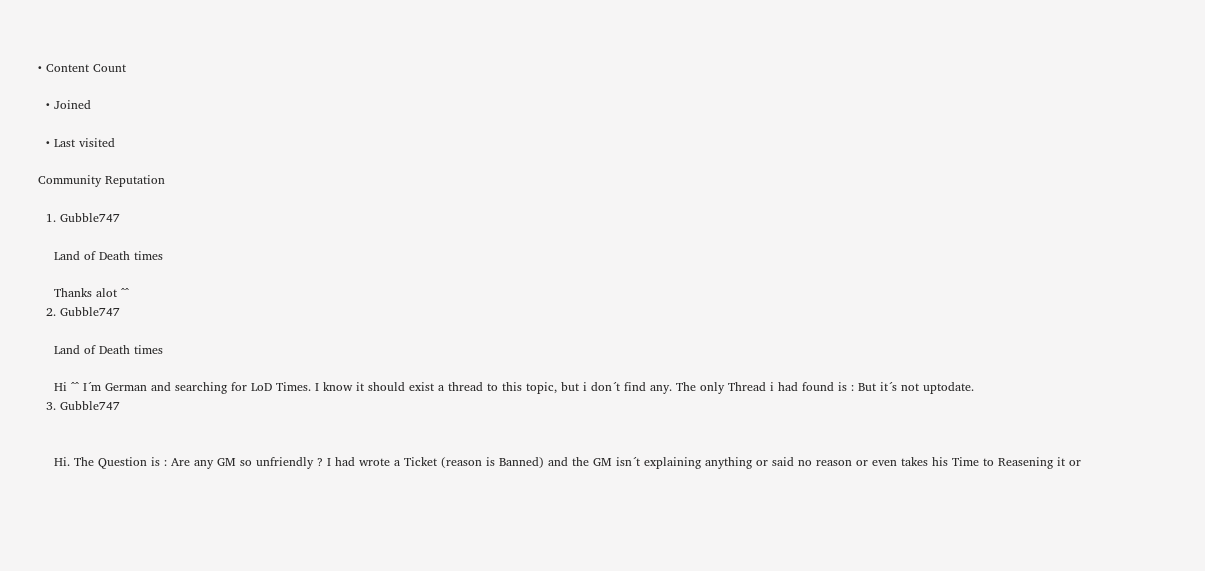• Content Count

  • Joined

  • Last visited

Community Reputation

  1. Gubble747

    Land of Death times

    Thanks alot ^^
  2. Gubble747

    Land of Death times

    Hi ^^ I´m German and searching for LoD Times. I know it should exist a thread to this topic, but i don´t find any. The only Thread i had found is : But it´s not uptodate.
  3. Gubble747


    Hi. The Question is : Are any GM so unfriendly ? I had wrote a Ticket (reason is Banned) and the GM isn´t explaining anything or said no reason or even takes his Time to Reasening it or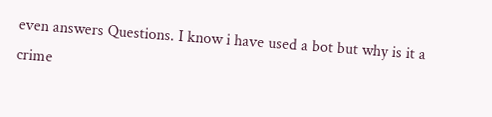even answers Questions. I know i have used a bot but why is it a crime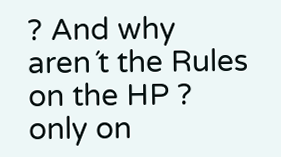? And why aren´t the Rules on the HP ? only on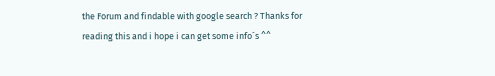the Forum and findable with google search ? Thanks for reading this and i hope i can get some info´s ^^